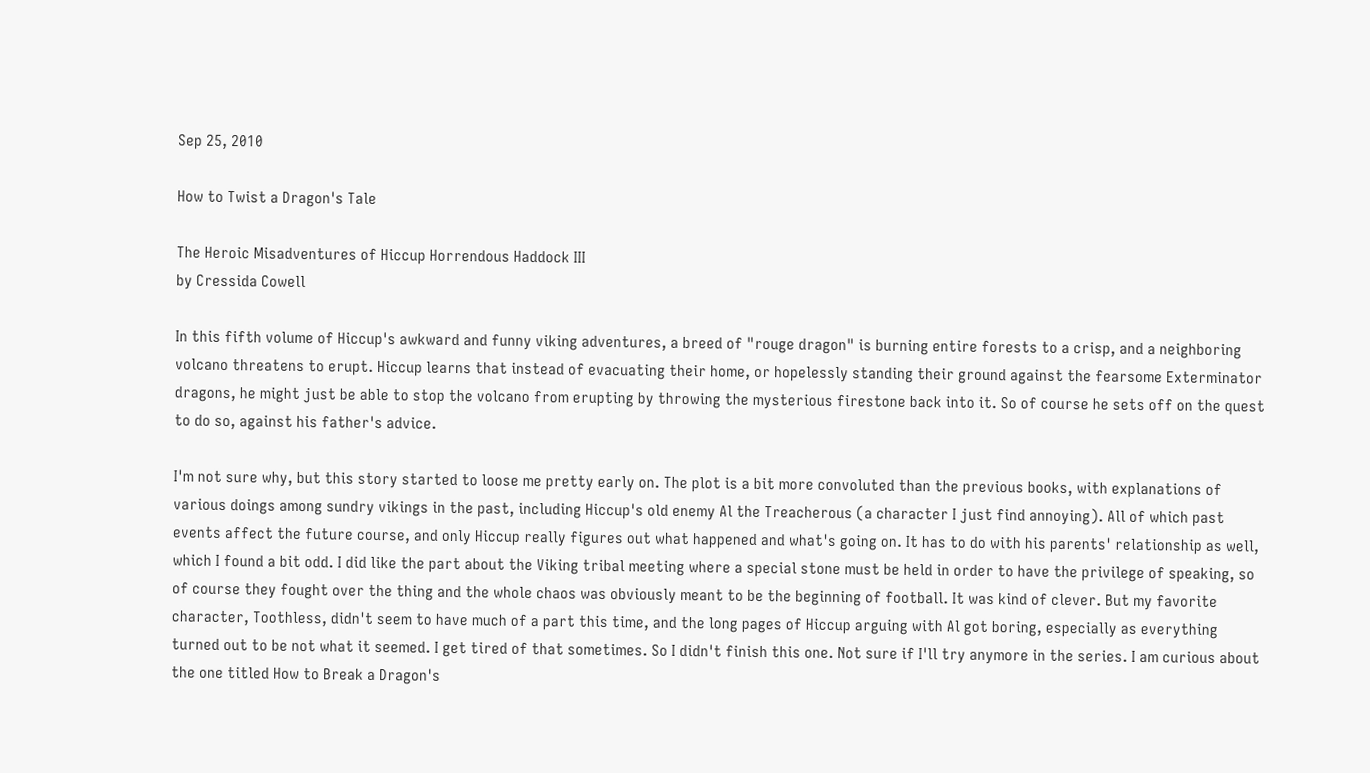Sep 25, 2010

How to Twist a Dragon's Tale

The Heroic Misadventures of Hiccup Horrendous Haddock III
by Cressida Cowell

In this fifth volume of Hiccup's awkward and funny viking adventures, a breed of "rouge dragon" is burning entire forests to a crisp, and a neighboring volcano threatens to erupt. Hiccup learns that instead of evacuating their home, or hopelessly standing their ground against the fearsome Exterminator dragons, he might just be able to stop the volcano from erupting by throwing the mysterious firestone back into it. So of course he sets off on the quest to do so, against his father's advice.

I'm not sure why, but this story started to loose me pretty early on. The plot is a bit more convoluted than the previous books, with explanations of various doings among sundry vikings in the past, including Hiccup's old enemy Al the Treacherous (a character I just find annoying). All of which past events affect the future course, and only Hiccup really figures out what happened and what's going on. It has to do with his parents' relationship as well, which I found a bit odd. I did like the part about the Viking tribal meeting where a special stone must be held in order to have the privilege of speaking, so of course they fought over the thing and the whole chaos was obviously meant to be the beginning of football. It was kind of clever. But my favorite character, Toothless, didn't seem to have much of a part this time, and the long pages of Hiccup arguing with Al got boring, especially as everything turned out to be not what it seemed. I get tired of that sometimes. So I didn't finish this one. Not sure if I'll try anymore in the series. I am curious about the one titled How to Break a Dragon's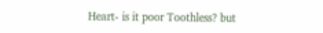Heart- is it poor Toothless? but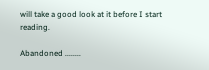will take a good look at it before I start reading.

Abandoned ........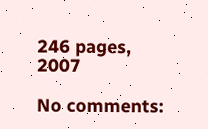246 pages, 2007

No comments: